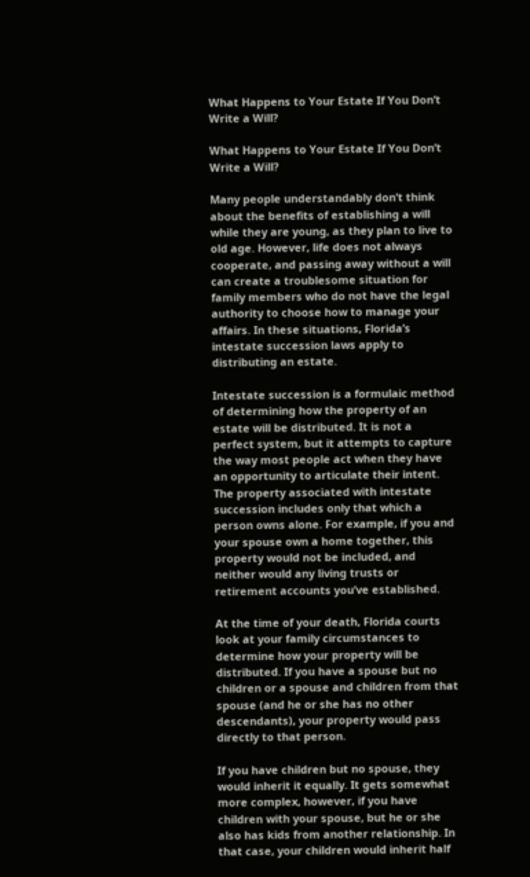What Happens to Your Estate If You Don’t Write a Will?

What Happens to Your Estate If You Don’t Write a Will?

Many people understandably don’t think about the benefits of establishing a will while they are young, as they plan to live to old age. However, life does not always cooperate, and passing away without a will can create a troublesome situation for family members who do not have the legal authority to choose how to manage your affairs. In these situations, Florida’s intestate succession laws apply to distributing an estate.

Intestate succession is a formulaic method of determining how the property of an estate will be distributed. It is not a perfect system, but it attempts to capture the way most people act when they have an opportunity to articulate their intent. The property associated with intestate succession includes only that which a person owns alone. For example, if you and your spouse own a home together, this property would not be included, and neither would any living trusts or retirement accounts you’ve established.

At the time of your death, Florida courts look at your family circumstances to determine how your property will be distributed. If you have a spouse but no children or a spouse and children from that spouse (and he or she has no other descendants), your property would pass directly to that person.

If you have children but no spouse, they would inherit it equally. It gets somewhat more complex, however, if you have children with your spouse, but he or she also has kids from another relationship. In that case, your children would inherit half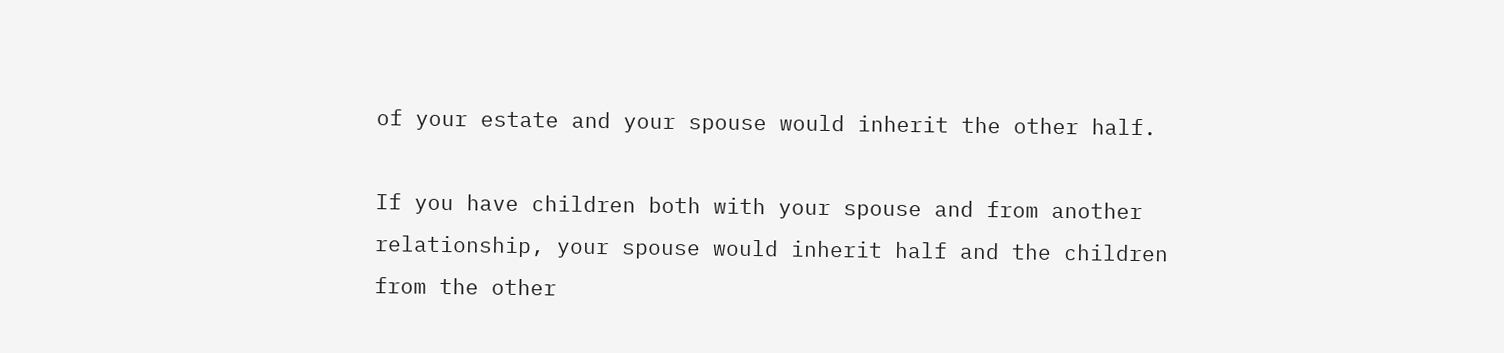of your estate and your spouse would inherit the other half.

If you have children both with your spouse and from another relationship, your spouse would inherit half and the children from the other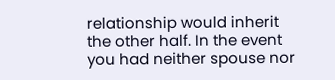relationship would inherit the other half. In the event you had neither spouse nor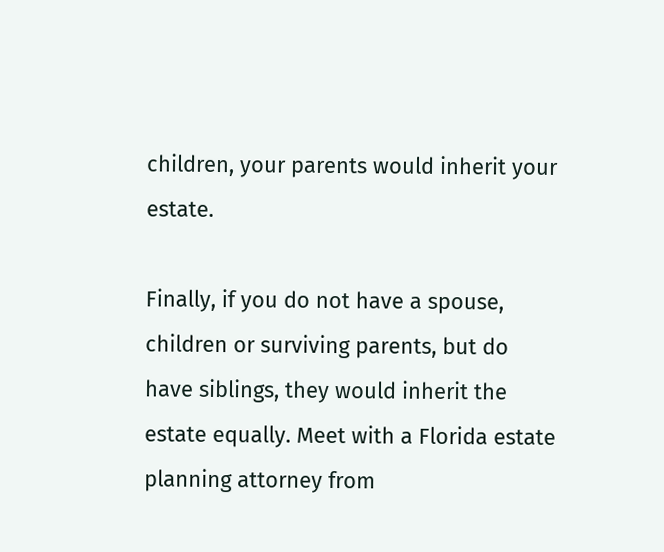children, your parents would inherit your estate.

Finally, if you do not have a spouse, children or surviving parents, but do have siblings, they would inherit the estate equally. Meet with a Florida estate planning attorney from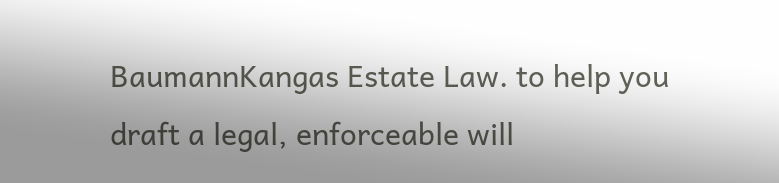BaumannKangas Estate Law. to help you draft a legal, enforceable will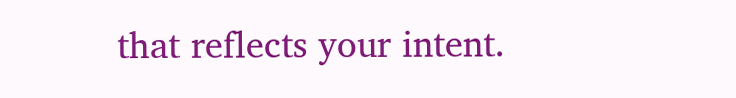that reflects your intent.